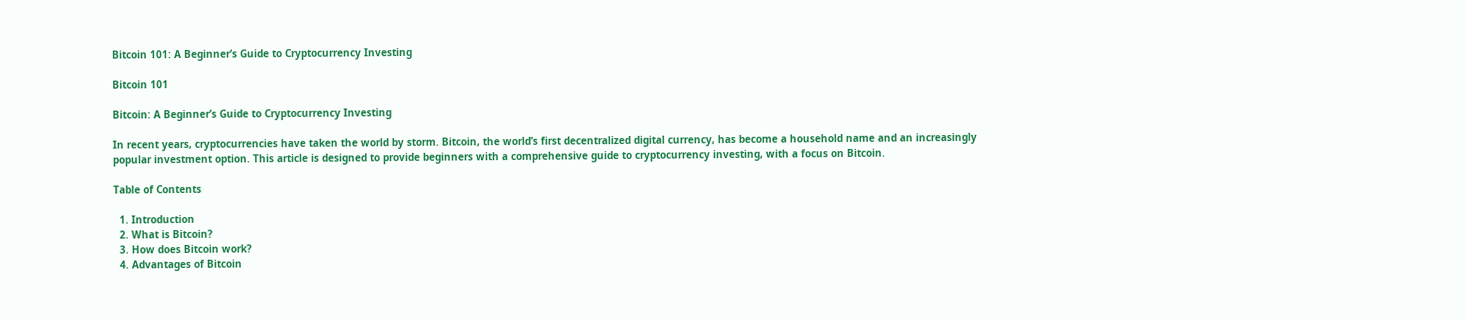Bitcoin 101: A Beginner’s Guide to Cryptocurrency Investing

Bitcoin 101

Bitcoin: A Beginner’s Guide to Cryptocurrency Investing

In recent years, cryptocurrencies have taken the world by storm. Bitcoin, the world’s first decentralized digital currency, has become a household name and an increasingly popular investment option. This article is designed to provide beginners with a comprehensive guide to cryptocurrency investing, with a focus on Bitcoin.

Table of Contents

  1. Introduction
  2. What is Bitcoin?
  3. How does Bitcoin work?
  4. Advantages of Bitcoin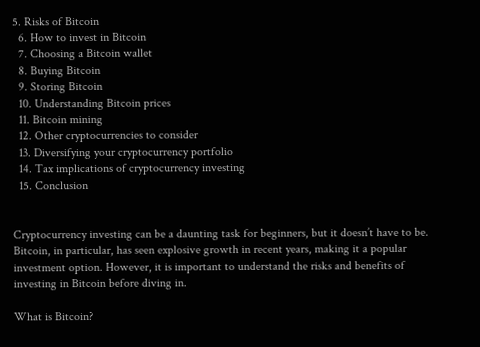5. Risks of Bitcoin
  6. How to invest in Bitcoin
  7. Choosing a Bitcoin wallet
  8. Buying Bitcoin
  9. Storing Bitcoin
  10. Understanding Bitcoin prices
  11. Bitcoin mining
  12. Other cryptocurrencies to consider
  13. Diversifying your cryptocurrency portfolio
  14. Tax implications of cryptocurrency investing
  15. Conclusion


Cryptocurrency investing can be a daunting task for beginners, but it doesn’t have to be. Bitcoin, in particular, has seen explosive growth in recent years, making it a popular investment option. However, it is important to understand the risks and benefits of investing in Bitcoin before diving in.

What is Bitcoin?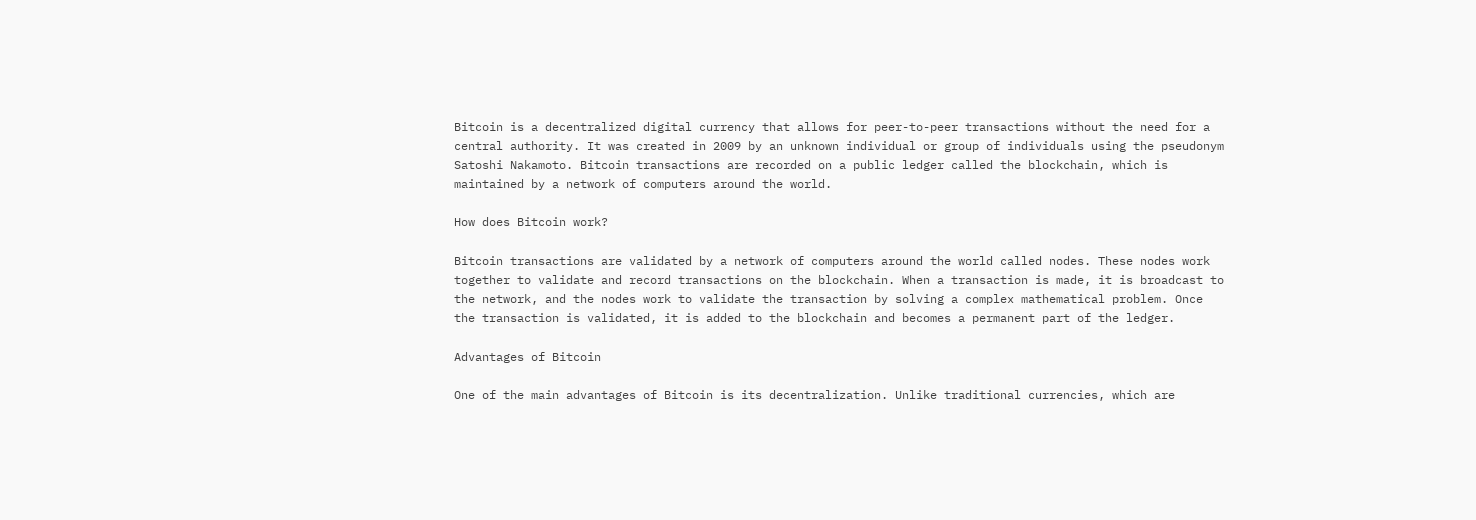Bitcoin is a decentralized digital currency that allows for peer-to-peer transactions without the need for a central authority. It was created in 2009 by an unknown individual or group of individuals using the pseudonym Satoshi Nakamoto. Bitcoin transactions are recorded on a public ledger called the blockchain, which is maintained by a network of computers around the world.

How does Bitcoin work?

Bitcoin transactions are validated by a network of computers around the world called nodes. These nodes work together to validate and record transactions on the blockchain. When a transaction is made, it is broadcast to the network, and the nodes work to validate the transaction by solving a complex mathematical problem. Once the transaction is validated, it is added to the blockchain and becomes a permanent part of the ledger.

Advantages of Bitcoin

One of the main advantages of Bitcoin is its decentralization. Unlike traditional currencies, which are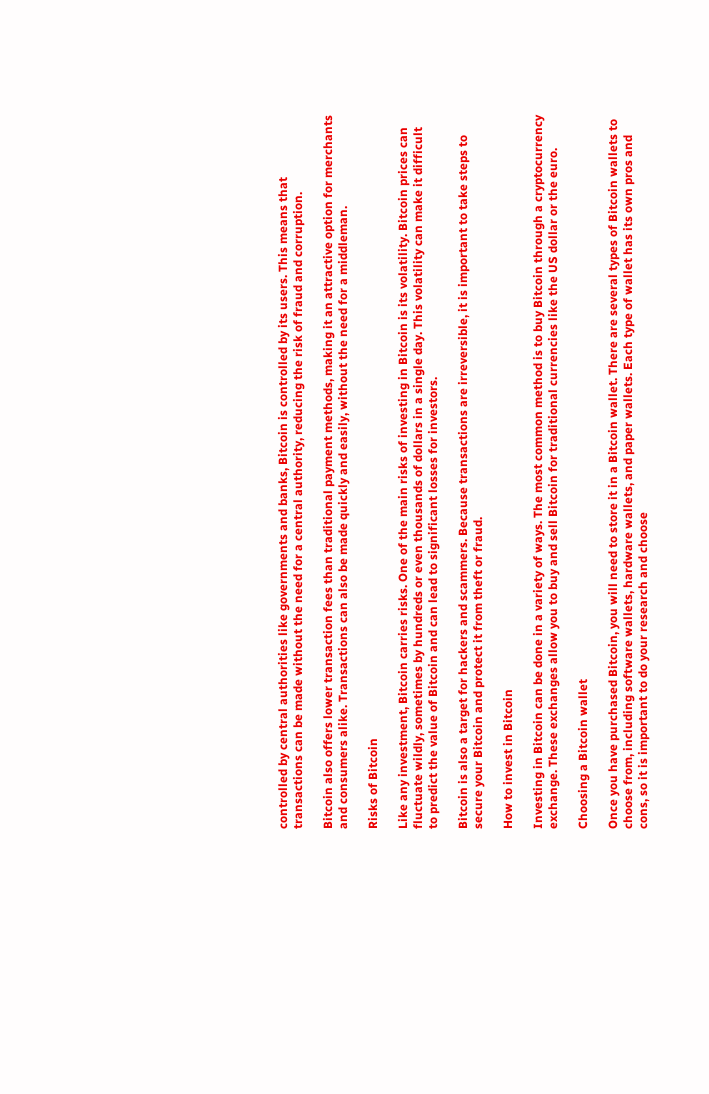controlled by central authorities like governments and banks, Bitcoin is controlled by its users. This means that transactions can be made without the need for a central authority, reducing the risk of fraud and corruption.

Bitcoin also offers lower transaction fees than traditional payment methods, making it an attractive option for merchants and consumers alike. Transactions can also be made quickly and easily, without the need for a middleman.

Risks of Bitcoin

Like any investment, Bitcoin carries risks. One of the main risks of investing in Bitcoin is its volatility. Bitcoin prices can fluctuate wildly, sometimes by hundreds or even thousands of dollars in a single day. This volatility can make it difficult to predict the value of Bitcoin and can lead to significant losses for investors.

Bitcoin is also a target for hackers and scammers. Because transactions are irreversible, it is important to take steps to secure your Bitcoin and protect it from theft or fraud.

How to invest in Bitcoin

Investing in Bitcoin can be done in a variety of ways. The most common method is to buy Bitcoin through a cryptocurrency exchange. These exchanges allow you to buy and sell Bitcoin for traditional currencies like the US dollar or the euro.

Choosing a Bitcoin wallet

Once you have purchased Bitcoin, you will need to store it in a Bitcoin wallet. There are several types of Bitcoin wallets to choose from, including software wallets, hardware wallets, and paper wallets. Each type of wallet has its own pros and cons, so it is important to do your research and choose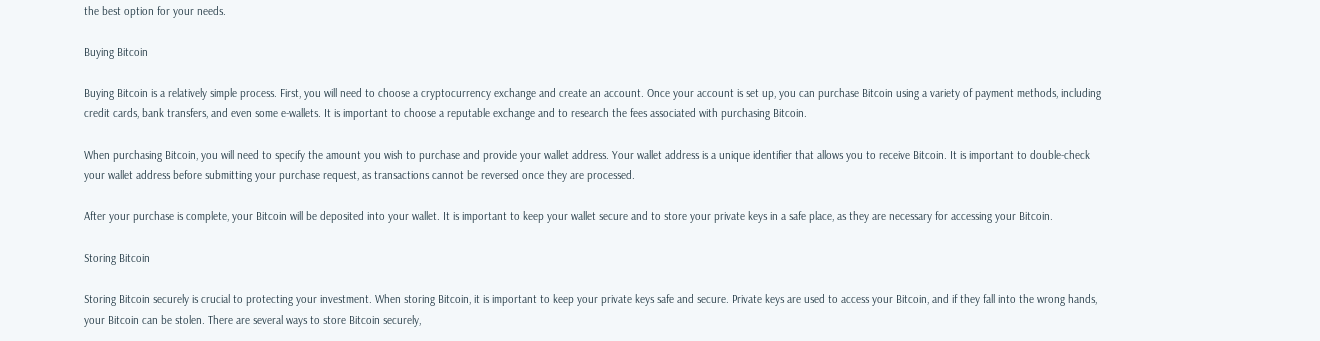the best option for your needs.

Buying Bitcoin

Buying Bitcoin is a relatively simple process. First, you will need to choose a cryptocurrency exchange and create an account. Once your account is set up, you can purchase Bitcoin using a variety of payment methods, including credit cards, bank transfers, and even some e-wallets. It is important to choose a reputable exchange and to research the fees associated with purchasing Bitcoin.

When purchasing Bitcoin, you will need to specify the amount you wish to purchase and provide your wallet address. Your wallet address is a unique identifier that allows you to receive Bitcoin. It is important to double-check your wallet address before submitting your purchase request, as transactions cannot be reversed once they are processed.

After your purchase is complete, your Bitcoin will be deposited into your wallet. It is important to keep your wallet secure and to store your private keys in a safe place, as they are necessary for accessing your Bitcoin.

Storing Bitcoin

Storing Bitcoin securely is crucial to protecting your investment. When storing Bitcoin, it is important to keep your private keys safe and secure. Private keys are used to access your Bitcoin, and if they fall into the wrong hands, your Bitcoin can be stolen. There are several ways to store Bitcoin securely,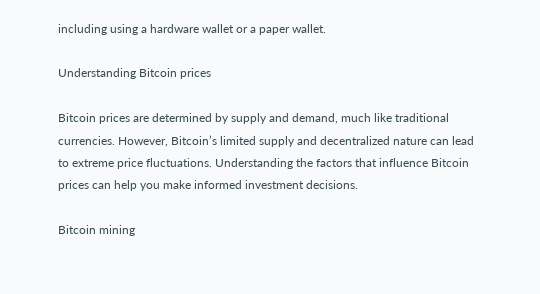including using a hardware wallet or a paper wallet.

Understanding Bitcoin prices

Bitcoin prices are determined by supply and demand, much like traditional currencies. However, Bitcoin’s limited supply and decentralized nature can lead to extreme price fluctuations. Understanding the factors that influence Bitcoin prices can help you make informed investment decisions.

Bitcoin mining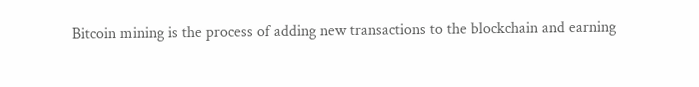Bitcoin mining is the process of adding new transactions to the blockchain and earning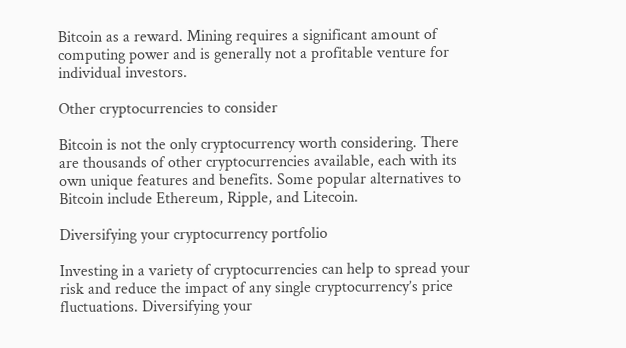Bitcoin as a reward. Mining requires a significant amount of computing power and is generally not a profitable venture for individual investors.

Other cryptocurrencies to consider

Bitcoin is not the only cryptocurrency worth considering. There are thousands of other cryptocurrencies available, each with its own unique features and benefits. Some popular alternatives to Bitcoin include Ethereum, Ripple, and Litecoin.

Diversifying your cryptocurrency portfolio

Investing in a variety of cryptocurrencies can help to spread your risk and reduce the impact of any single cryptocurrency’s price fluctuations. Diversifying your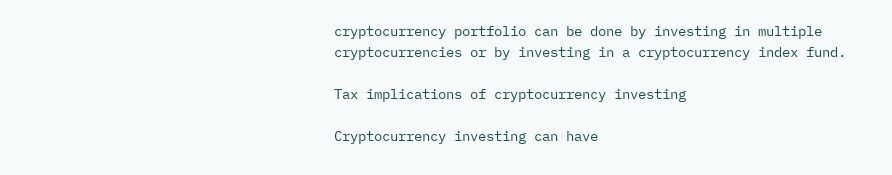cryptocurrency portfolio can be done by investing in multiple cryptocurrencies or by investing in a cryptocurrency index fund.

Tax implications of cryptocurrency investing

Cryptocurrency investing can have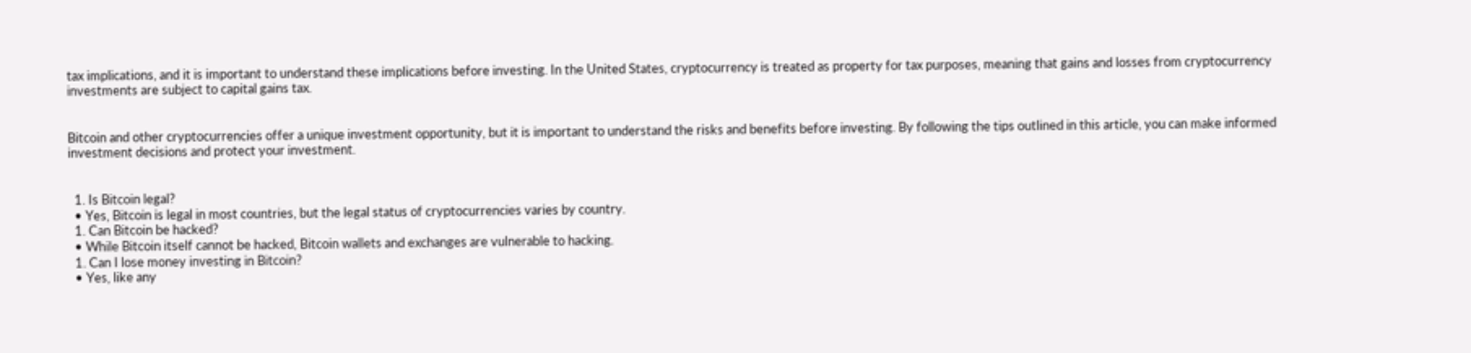tax implications, and it is important to understand these implications before investing. In the United States, cryptocurrency is treated as property for tax purposes, meaning that gains and losses from cryptocurrency investments are subject to capital gains tax.


Bitcoin and other cryptocurrencies offer a unique investment opportunity, but it is important to understand the risks and benefits before investing. By following the tips outlined in this article, you can make informed investment decisions and protect your investment.


  1. Is Bitcoin legal?
  • Yes, Bitcoin is legal in most countries, but the legal status of cryptocurrencies varies by country.
  1. Can Bitcoin be hacked?
  • While Bitcoin itself cannot be hacked, Bitcoin wallets and exchanges are vulnerable to hacking.
  1. Can I lose money investing in Bitcoin?
  • Yes, like any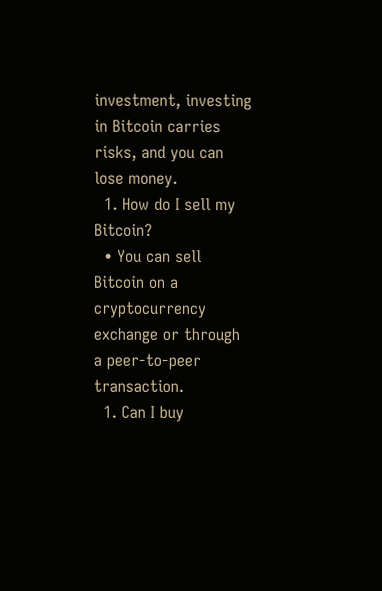investment, investing in Bitcoin carries risks, and you can lose money.
  1. How do I sell my Bitcoin?
  • You can sell Bitcoin on a cryptocurrency exchange or through a peer-to-peer transaction.
  1. Can I buy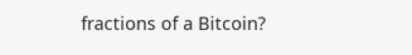fractions of a Bitcoin?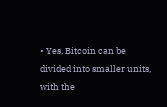• Yes, Bitcoin can be divided into smaller units, with the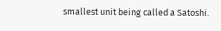smallest unit being called a Satoshi.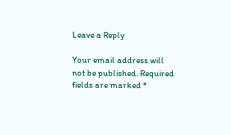Leave a Reply

Your email address will not be published. Required fields are marked *